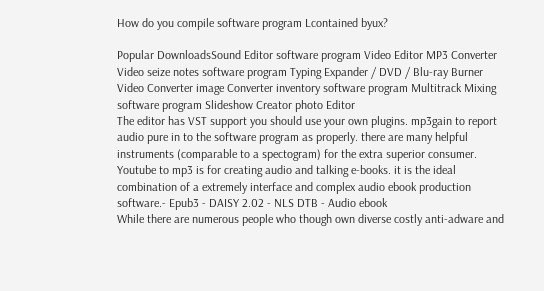How do you compile software program Lcontained byux?

Popular DownloadsSound Editor software program Video Editor MP3 Converter Video seize notes software program Typing Expander / DVD / Blu-ray Burner Video Converter image Converter inventory software program Multitrack Mixing software program Slideshow Creator photo Editor
The editor has VST support you should use your own plugins. mp3gain to report audio pure in to the software program as properly. there are many helpful instruments (comparable to a spectogram) for the extra superior consumer.
Youtube to mp3 is for creating audio and talking e-books. it is the ideal combination of a extremely interface and complex audio ebook production software.- Epub3 - DAISY 2.02 - NLS DTB - Audio ebook
While there are numerous people who though own diverse costly anti-adware and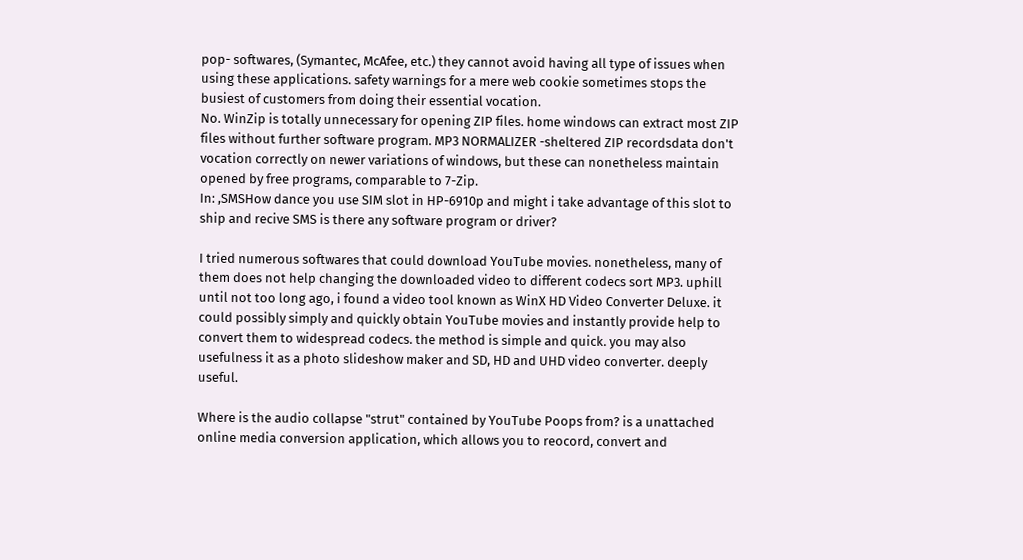pop- softwares, (Symantec, McAfee, etc.) they cannot avoid having all type of issues when using these applications. safety warnings for a mere web cookie sometimes stops the busiest of customers from doing their essential vocation.
No. WinZip is totally unnecessary for opening ZIP files. home windows can extract most ZIP files without further software program. MP3 NORMALIZER -sheltered ZIP recordsdata don't vocation correctly on newer variations of windows, but these can nonetheless maintain opened by free programs, comparable to 7-Zip.
In: ,SMSHow dance you use SIM slot in HP-6910p and might i take advantage of this slot to ship and recive SMS is there any software program or driver?

I tried numerous softwares that could download YouTube movies. nonetheless, many of them does not help changing the downloaded video to different codecs sort MP3. uphill until not too long ago, i found a video tool known as WinX HD Video Converter Deluxe. it could possibly simply and quickly obtain YouTube movies and instantly provide help to convert them to widespread codecs. the method is simple and quick. you may also usefulness it as a photo slideshow maker and SD, HD and UHD video converter. deeply useful.

Where is the audio collapse "strut" contained by YouTube Poops from? is a unattached online media conversion application, which allows you to reocord, convert and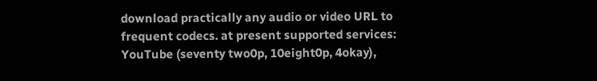download practically any audio or video URL to frequent codecs. at present supported services: YouTube (seventy two0p, 10eight0p, 4okay),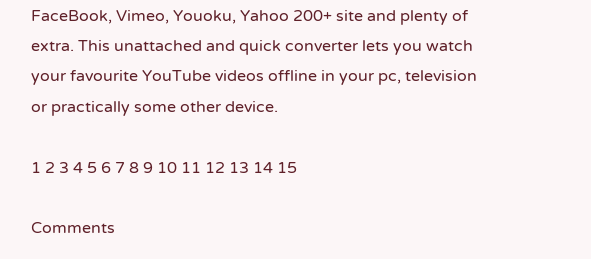FaceBook, Vimeo, Youoku, Yahoo 200+ site and plenty of extra. This unattached and quick converter lets you watch your favourite YouTube videos offline in your pc, television or practically some other device.

1 2 3 4 5 6 7 8 9 10 11 12 13 14 15

Comments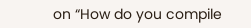on “How do you compile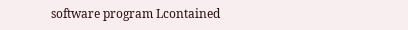software program Lcontained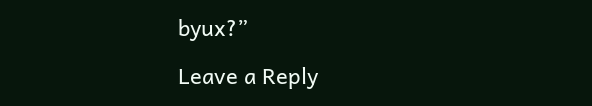byux?”

Leave a Reply